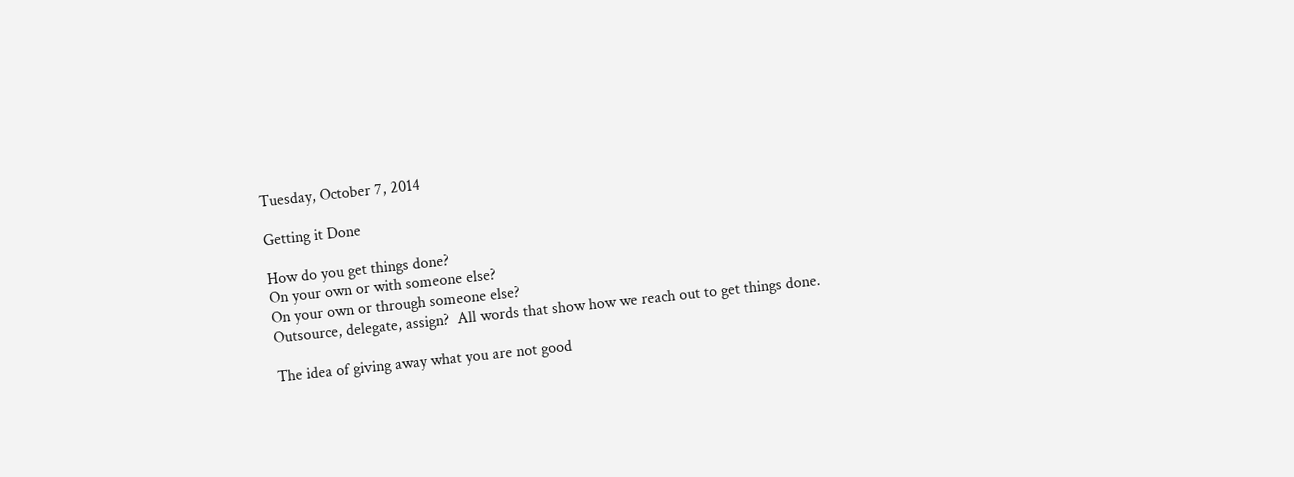Tuesday, October 7, 2014

Getting it Done

How do you get things done?
On your own or with someone else?
On your own or through someone else?
Outsource, delegate, assign?  All words that show how we reach out to get things done.

The idea of giving away what you are not good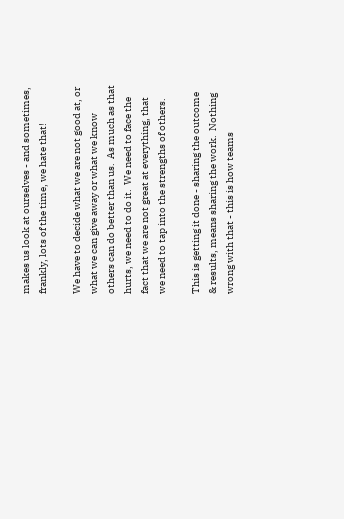makes us look at ourselves - and sometimes, frankly, lots of the time, we hate that!

We have to decide what we are not good at, or what we can give away or what we know others can do better than us.  As much as that hurts, we need to do it.  We need to face the fact that we are not great at everything, that we need to tap into the strengths of others.

This is getting it done - sharing the outcome & results, means sharing the work.  Nothing wrong with that - this is how teams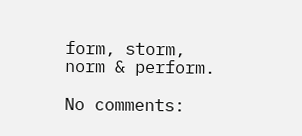form, storm, norm & perform.

No comments: